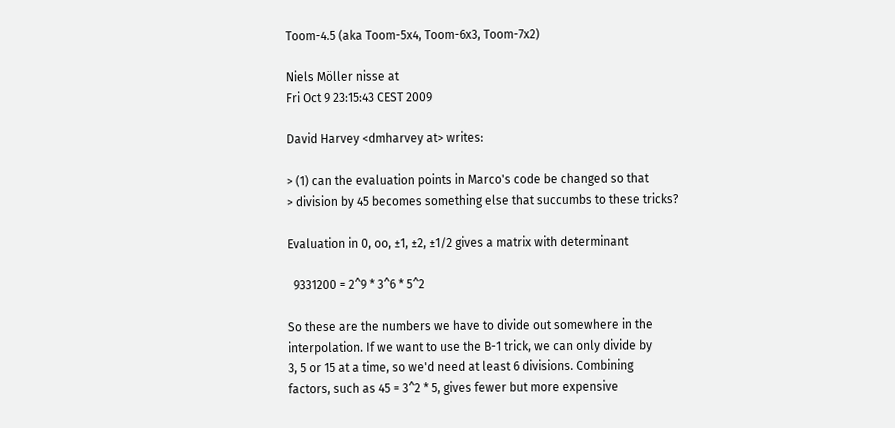Toom-4.5 (aka Toom-5x4, Toom-6x3, Toom-7x2)

Niels Möller nisse at
Fri Oct 9 23:15:43 CEST 2009

David Harvey <dmharvey at> writes:

> (1) can the evaluation points in Marco's code be changed so that
> division by 45 becomes something else that succumbs to these tricks?

Evaluation in 0, oo, ±1, ±2, ±1/2 gives a matrix with determinant

  9331200 = 2^9 * 3^6 * 5^2

So these are the numbers we have to divide out somewhere in the
interpolation. If we want to use the B-1 trick, we can only divide by
3, 5 or 15 at a time, so we'd need at least 6 divisions. Combining
factors, such as 45 = 3^2 * 5, gives fewer but more expensive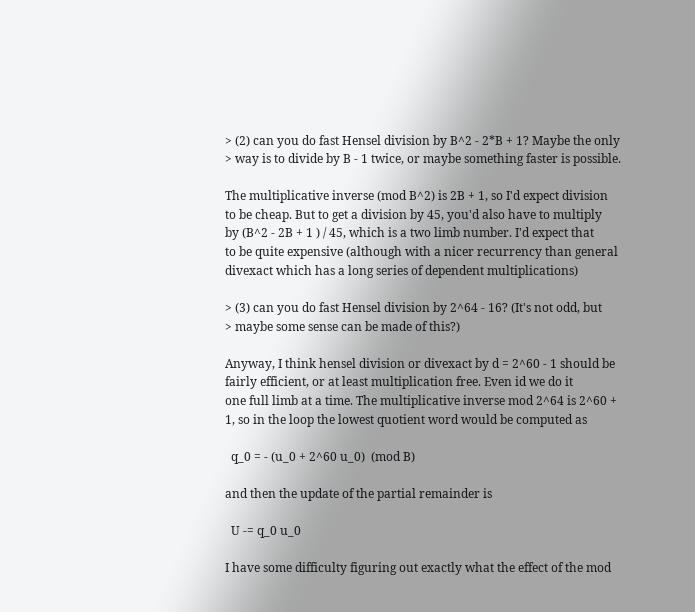> (2) can you do fast Hensel division by B^2 - 2*B + 1? Maybe the only
> way is to divide by B - 1 twice, or maybe something faster is possible.

The multiplicative inverse (mod B^2) is 2B + 1, so I'd expect division
to be cheap. But to get a division by 45, you'd also have to multiply
by (B^2 - 2B + 1 ) / 45, which is a two limb number. I'd expect that
to be quite expensive (although with a nicer recurrency than general
divexact which has a long series of dependent multiplications)

> (3) can you do fast Hensel division by 2^64 - 16? (It's not odd, but
> maybe some sense can be made of this?)

Anyway, I think hensel division or divexact by d = 2^60 - 1 should be
fairly efficient, or at least multiplication free. Even id we do it
one full limb at a time. The multiplicative inverse mod 2^64 is 2^60 +
1, so in the loop the lowest quotient word would be computed as

  q_0 = - (u_0 + 2^60 u_0)  (mod B)

and then the update of the partial remainder is

  U -= q_0 u_0

I have some difficulty figuring out exactly what the effect of the mod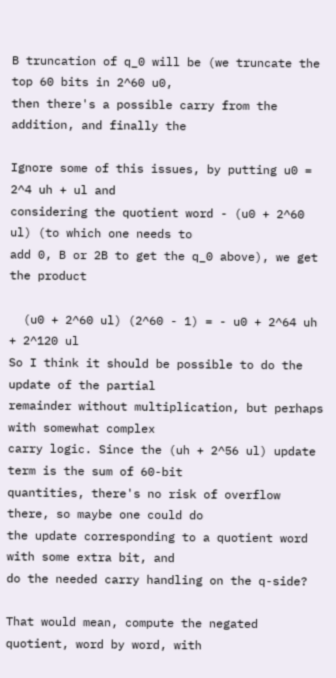B truncation of q_0 will be (we truncate the top 60 bits in 2^60 u0,
then there's a possible carry from the addition, and finally the

Ignore some of this issues, by putting u0 = 2^4 uh + ul and
considering the quotient word - (u0 + 2^60 ul) (to which one needs to
add 0, B or 2B to get the q_0 above), we get the product

  (u0 + 2^60 ul) (2^60 - 1) = - u0 + 2^64 uh + 2^120 ul
So I think it should be possible to do the update of the partial
remainder without multiplication, but perhaps with somewhat complex
carry logic. Since the (uh + 2^56 ul) update term is the sum of 60-bit
quantities, there's no risk of overflow there, so maybe one could do
the update corresponding to a quotient word with some extra bit, and
do the needed carry handling on the q-side?

That would mean, compute the negated quotient, word by word, with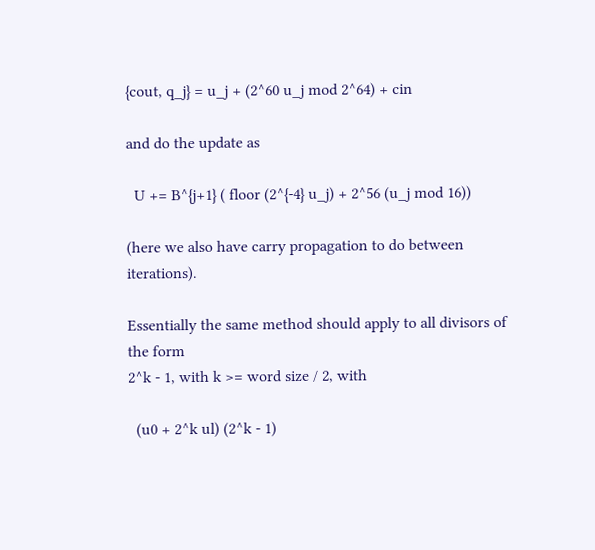{cout, q_j} = u_j + (2^60 u_j mod 2^64) + cin

and do the update as

  U += B^{j+1} ( floor (2^{-4} u_j) + 2^56 (u_j mod 16))

(here we also have carry propagation to do between iterations).

Essentially the same method should apply to all divisors of the form
2^k - 1, with k >= word size / 2, with

  (u0 + 2^k ul) (2^k - 1)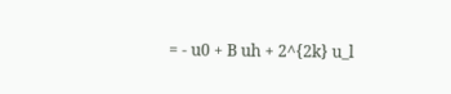= - u0 + B uh + 2^{2k} u_l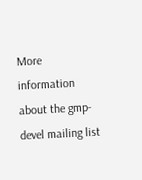More information about the gmp-devel mailing list